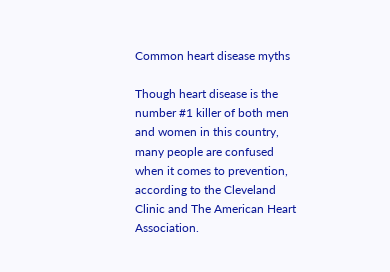Common heart disease myths

Though heart disease is the number #1 killer of both men and women in this country, many people are confused when it comes to prevention, according to the Cleveland Clinic and The American Heart Association.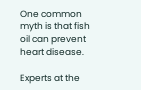One common myth is that fish oil can prevent heart disease.

Experts at the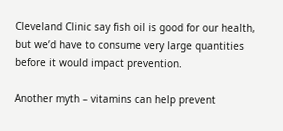Cleveland Clinic say fish oil is good for our health, but we’d have to consume very large quantities before it would impact prevention.

Another myth – vitamins can help prevent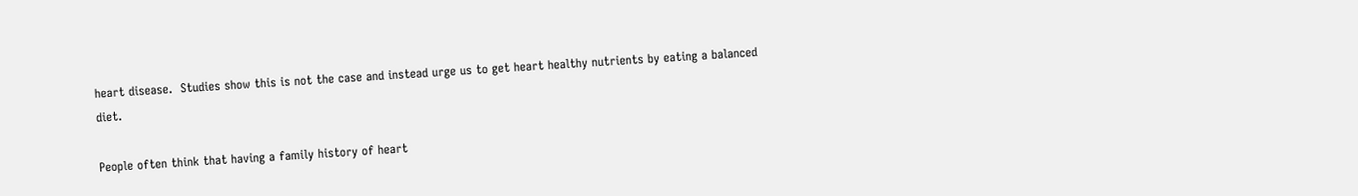heart disease.  Studies show this is not the case and instead urge us to get heart healthy nutrients by eating a balanced diet.

People often think that having a family history of heart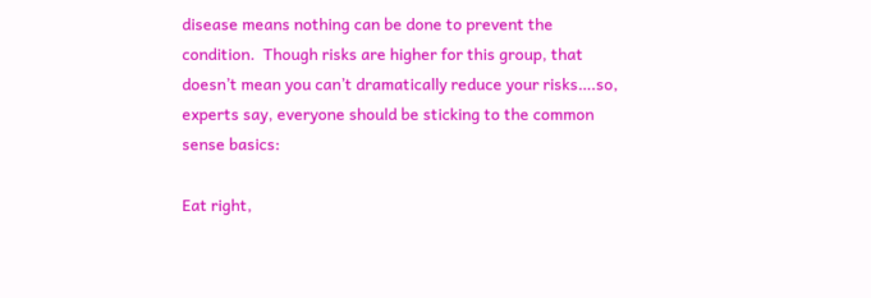disease means nothing can be done to prevent the condition.  Though risks are higher for this group, that doesn’t mean you can’t dramatically reduce your risks….so, experts say, everyone should be sticking to the common sense basics:

Eat right,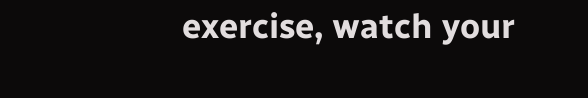exercise, watch your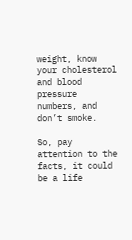weight, know your cholesterol and blood pressure numbers, and don’t smoke.

So, pay attention to the facts, it could be a life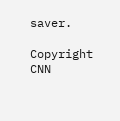saver.

Copyright CNN